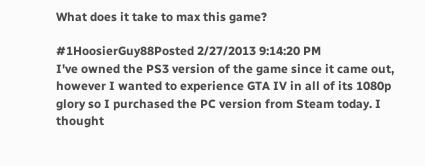What does it take to max this game?

#1HoosierGuy88Posted 2/27/2013 9:14:20 PM
I've owned the PS3 version of the game since it came out, however I wanted to experience GTA IV in all of its 1080p glory so I purchased the PC version from Steam today. I thought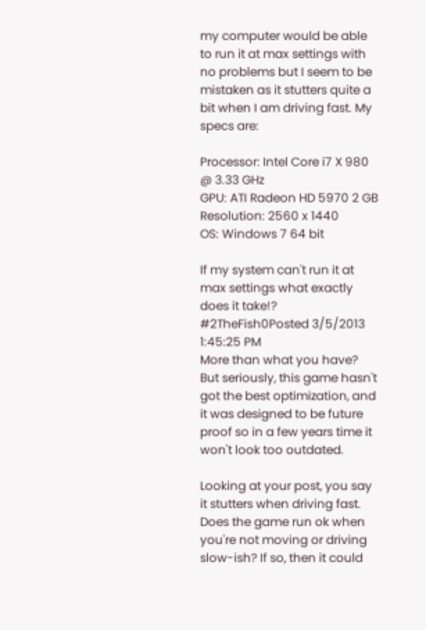my computer would be able to run it at max settings with no problems but I seem to be mistaken as it stutters quite a bit when I am driving fast. My specs are:

Processor: Intel Core i7 X 980 @ 3.33 GHz
GPU: ATI Radeon HD 5970 2 GB
Resolution: 2560 x 1440
OS: Windows 7 64 bit

If my system can't run it at max settings what exactly does it take!?
#2TheFish0Posted 3/5/2013 1:45:25 PM
More than what you have? But seriously, this game hasn't got the best optimization, and it was designed to be future proof so in a few years time it won't look too outdated.

Looking at your post, you say it stutters when driving fast. Does the game run ok when you're not moving or driving slow-ish? If so, then it could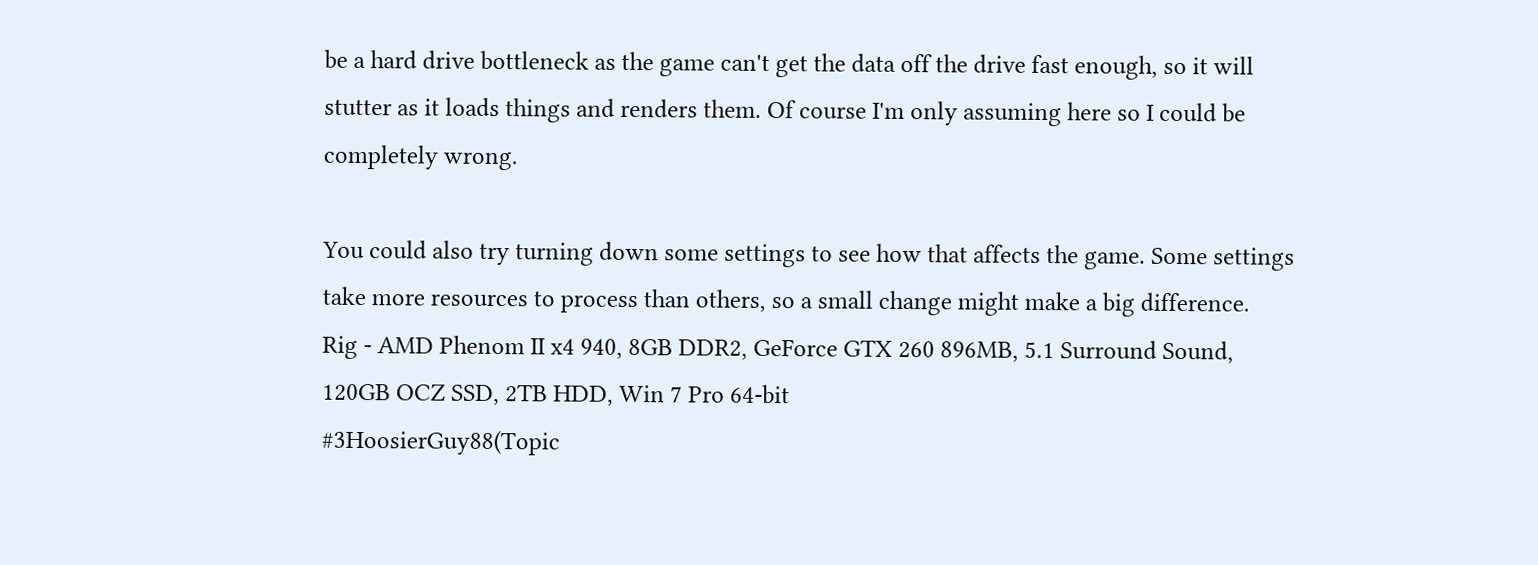be a hard drive bottleneck as the game can't get the data off the drive fast enough, so it will stutter as it loads things and renders them. Of course I'm only assuming here so I could be completely wrong.

You could also try turning down some settings to see how that affects the game. Some settings take more resources to process than others, so a small change might make a big difference.
Rig - AMD Phenom II x4 940, 8GB DDR2, GeForce GTX 260 896MB, 5.1 Surround Sound, 120GB OCZ SSD, 2TB HDD, Win 7 Pro 64-bit
#3HoosierGuy88(Topic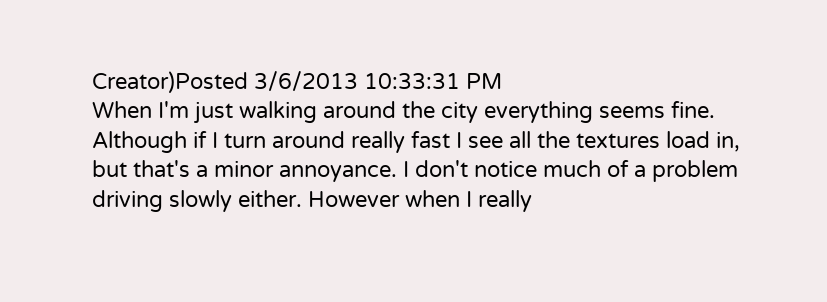Creator)Posted 3/6/2013 10:33:31 PM
When I'm just walking around the city everything seems fine. Although if I turn around really fast I see all the textures load in, but that's a minor annoyance. I don't notice much of a problem driving slowly either. However when I really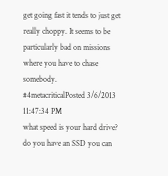get going fast it tends to just get really choppy. It seems to be particularly bad on missions where you have to chase somebody.
#4metacriticalPosted 3/6/2013 11:47:34 PM
what speed is your hard drive? do you have an SSD you can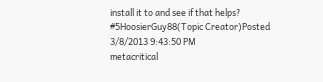install it to and see if that helps?
#5HoosierGuy88(Topic Creator)Posted 3/8/2013 9:43:50 PM
metacritical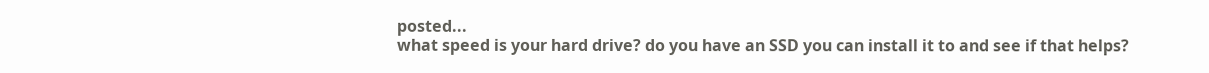posted...
what speed is your hard drive? do you have an SSD you can install it to and see if that helps?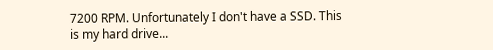7200 RPM. Unfortunately I don't have a SSD. This is my hard drive...